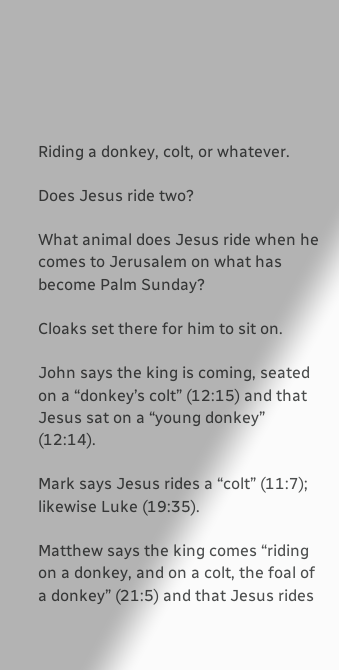Riding a donkey, colt, or whatever.

Does Jesus ride two?

What animal does Jesus ride when he comes to Jerusalem on what has become Palm Sunday?

Cloaks set there for him to sit on.

John says the king is coming, seated on a “donkey’s colt” (12:15) and that Jesus sat on a “young donkey” (12:14).

Mark says Jesus rides a “colt” (11:7); likewise Luke (19:35).

Matthew says the king comes “riding on a donkey, and on a colt, the foal of a donkey” (21:5) and that Jesus rides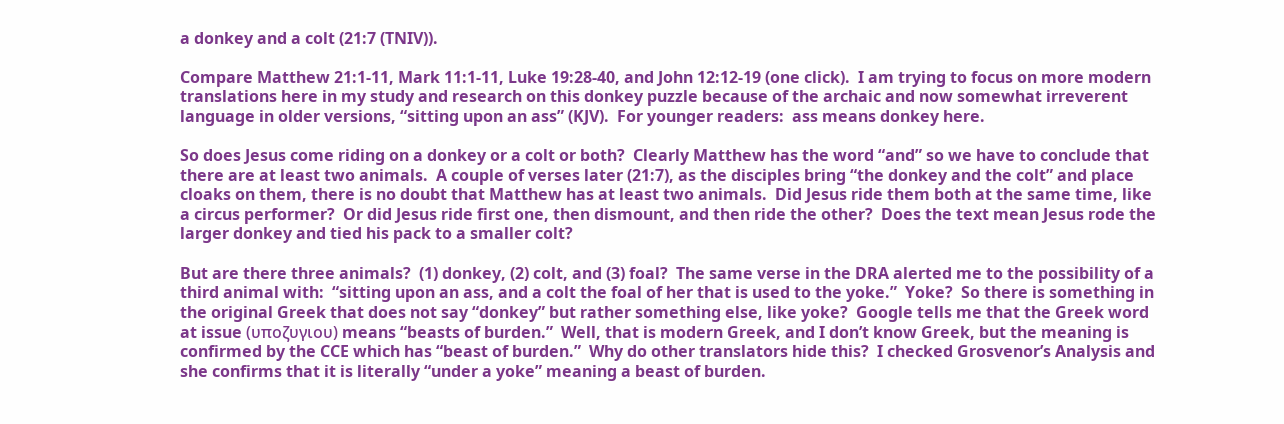a donkey and a colt (21:7 (TNIV)).

Compare Matthew 21:1-11, Mark 11:1-11, Luke 19:28-40, and John 12:12-19 (one click).  I am trying to focus on more modern translations here in my study and research on this donkey puzzle because of the archaic and now somewhat irreverent language in older versions, “sitting upon an ass” (KJV).  For younger readers:  ass means donkey here.

So does Jesus come riding on a donkey or a colt or both?  Clearly Matthew has the word “and” so we have to conclude that there are at least two animals.  A couple of verses later (21:7), as the disciples bring “the donkey and the colt” and place cloaks on them, there is no doubt that Matthew has at least two animals.  Did Jesus ride them both at the same time, like a circus performer?  Or did Jesus ride first one, then dismount, and then ride the other?  Does the text mean Jesus rode the larger donkey and tied his pack to a smaller colt?

But are there three animals?  (1) donkey, (2) colt, and (3) foal?  The same verse in the DRA alerted me to the possibility of a third animal with:  “sitting upon an ass, and a colt the foal of her that is used to the yoke.”  Yoke?  So there is something in the original Greek that does not say “donkey” but rather something else, like yoke?  Google tells me that the Greek word at issue (υποζυγιου) means “beasts of burden.”  Well, that is modern Greek, and I don’t know Greek, but the meaning is confirmed by the CCE which has “beast of burden.”  Why do other translators hide this?  I checked Grosvenor’s Analysis and she confirms that it is literally “under a yoke” meaning a beast of burden.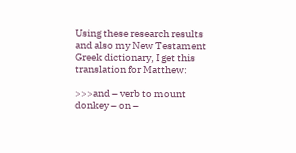Using these research results and also my New Testament Greek dictionary, I get this translation for Matthew:

>>>and – verb to mount donkey – on –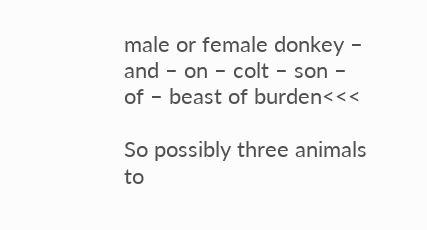male or female donkey – and – on – colt – son – of – beast of burden<<<

So possibly three animals to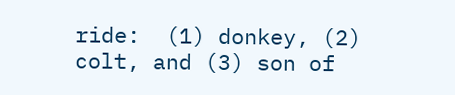ride:  (1) donkey, (2) colt, and (3) son of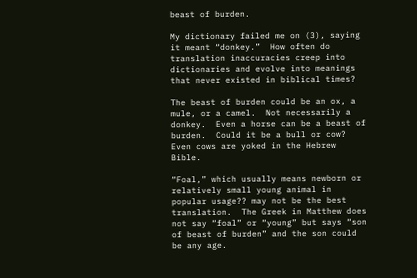beast of burden.

My dictionary failed me on (3), saying it meant “donkey.”  How often do translation inaccuracies creep into dictionaries and evolve into meanings that never existed in biblical times?

The beast of burden could be an ox, a mule, or a camel.  Not necessarily a donkey.  Even a horse can be a beast of burden.  Could it be a bull or cow?  Even cows are yoked in the Hebrew Bible.

“Foal,” which usually means newborn or relatively small young animal in popular usage?? may not be the best translation.  The Greek in Matthew does not say “foal” or “young” but says “son of beast of burden” and the son could be any age.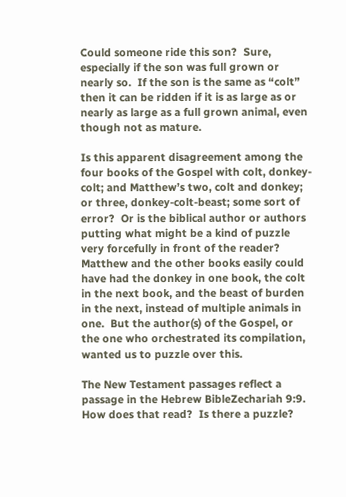Could someone ride this son?  Sure, especially if the son was full grown or nearly so.  If the son is the same as “colt” then it can be ridden if it is as large as or nearly as large as a full grown animal, even though not as mature.

Is this apparent disagreement among the four books of the Gospel with colt, donkey-colt; and Matthew’s two, colt and donkey; or three, donkey-colt-beast; some sort of error?  Or is the biblical author or authors putting what might be a kind of puzzle very forcefully in front of the reader?  Matthew and the other books easily could have had the donkey in one book, the colt in the next book, and the beast of burden in the next, instead of multiple animals in one.  But the author(s) of the Gospel, or the one who orchestrated its compilation, wanted us to puzzle over this.

The New Testament passages reflect a passage in the Hebrew BibleZechariah 9:9.  How does that read?  Is there a puzzle?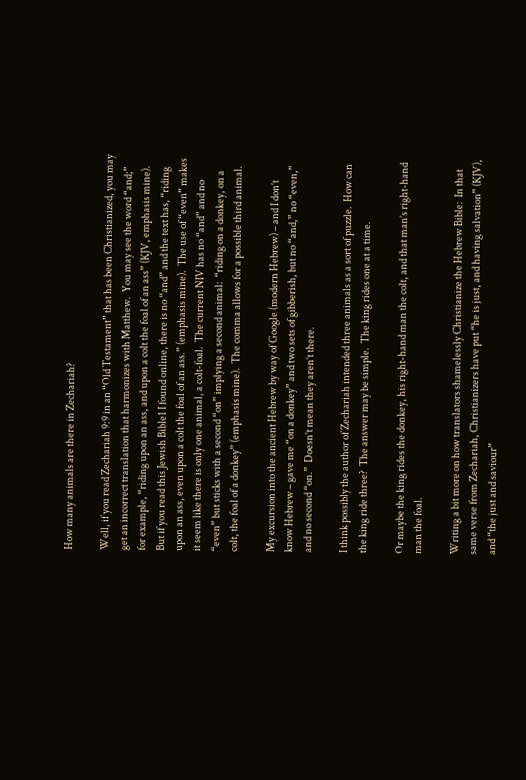How many animals are there in Zechariah?

Well, if you read Zechariah 9:9 in an “Old Testament” that has been Christianized, you may get an incorrect translation that harmonizes with Matthew.  You may see the word “and;” for example, “riding upon an ass, and upon a colt the foal of an ass” (KJV, emphasis mine).  But if you read this Jewish Bible1 I found online, there is no “and” and the text has, “riding upon an ass, even upon a colt the foal of an ass.” (emphasis mine).  The use of “even” makes it seem like there is only one animal, a colt-foal.  The current NIV has no “and” and no “even” but sticks with a second “on” implying a second animal:  “riding on a donkey, on a colt, the foal of a donkey” (emphasis mine).  The comma allows for a possible third animal.

My excursion into the ancient Hebrew by way of Google (modern Hebrew) – and I don’t know Hebrew – gave me “on a donkey” and two sets of gibberish, but no “and,” no “even,” and no second “on.”  Doesn’t mean they aren’t there.

I think possibly the author of Zechariah intended three animals as a sort of puzzle.  How can the king ride three?  The answer may be simple.  The king rides one at a time.

Or maybe the king rides the donkey, his right-hand man the colt, and that man’s right-hand man the foal.

Writing a bit more on how translators shamelessly Christianize the Hebrew Bible:  In that same verse from Zechariah, Christianizers have put “he is just, and having salvation” (KJV), and “the just and saviour”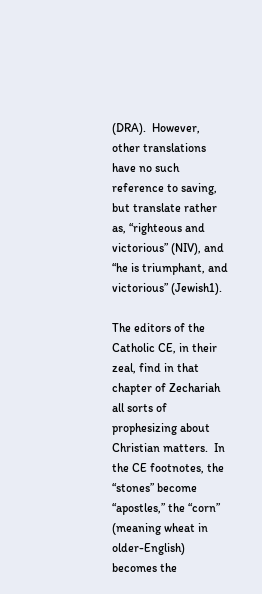(DRA).  However, other translations have no such reference to saving, but translate rather as, “righteous and victorious” (NIV), and “he is triumphant, and victorious” (Jewish1).

The editors of the Catholic CE, in their zeal, find in that chapter of Zechariah all sorts of prophesizing about Christian matters.  In the CE footnotes, the “stones” become “apostles,” the “corn” (meaning wheat in older-English) becomes the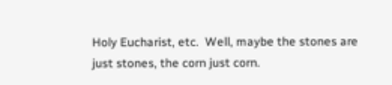Holy Eucharist, etc.  Well, maybe the stones are just stones, the corn just corn.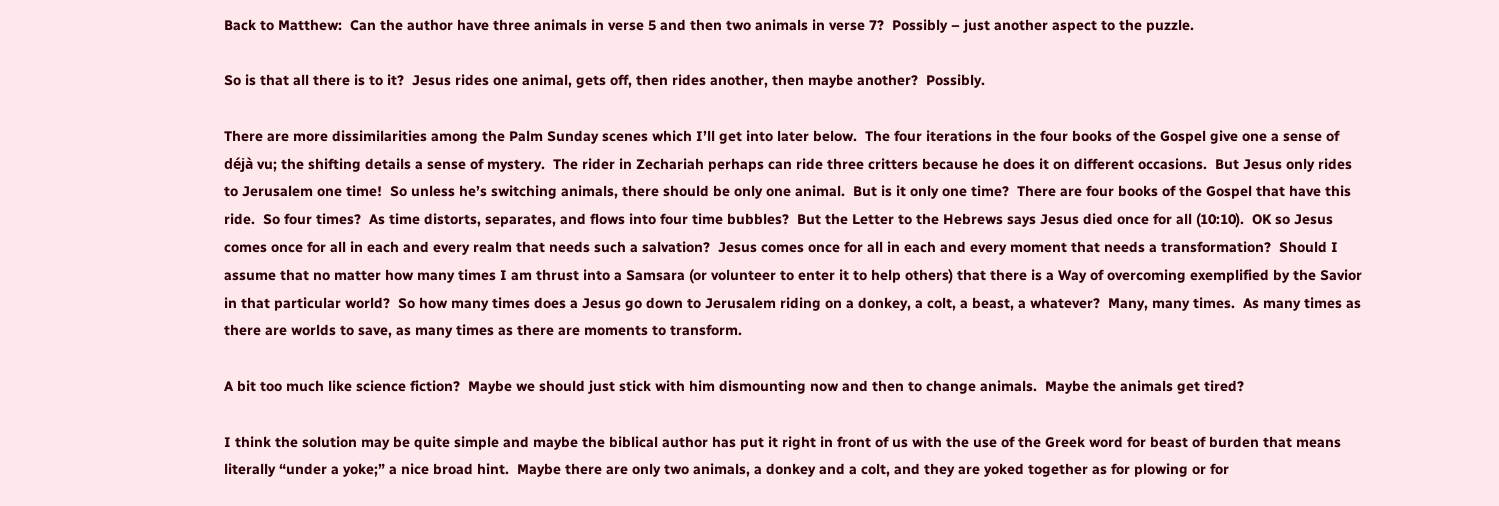Back to Matthew:  Can the author have three animals in verse 5 and then two animals in verse 7?  Possibly – just another aspect to the puzzle.

So is that all there is to it?  Jesus rides one animal, gets off, then rides another, then maybe another?  Possibly.

There are more dissimilarities among the Palm Sunday scenes which I’ll get into later below.  The four iterations in the four books of the Gospel give one a sense of déjà vu; the shifting details a sense of mystery.  The rider in Zechariah perhaps can ride three critters because he does it on different occasions.  But Jesus only rides to Jerusalem one time!  So unless he’s switching animals, there should be only one animal.  But is it only one time?  There are four books of the Gospel that have this ride.  So four times?  As time distorts, separates, and flows into four time bubbles?  But the Letter to the Hebrews says Jesus died once for all (10:10).  OK so Jesus comes once for all in each and every realm that needs such a salvation?  Jesus comes once for all in each and every moment that needs a transformation?  Should I assume that no matter how many times I am thrust into a Samsara (or volunteer to enter it to help others) that there is a Way of overcoming exemplified by the Savior in that particular world?  So how many times does a Jesus go down to Jerusalem riding on a donkey, a colt, a beast, a whatever?  Many, many times.  As many times as there are worlds to save, as many times as there are moments to transform.

A bit too much like science fiction?  Maybe we should just stick with him dismounting now and then to change animals.  Maybe the animals get tired?

I think the solution may be quite simple and maybe the biblical author has put it right in front of us with the use of the Greek word for beast of burden that means literally “under a yoke;” a nice broad hint.  Maybe there are only two animals, a donkey and a colt, and they are yoked together as for plowing or for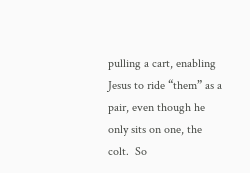pulling a cart, enabling Jesus to ride “them” as a pair, even though he only sits on one, the colt.  So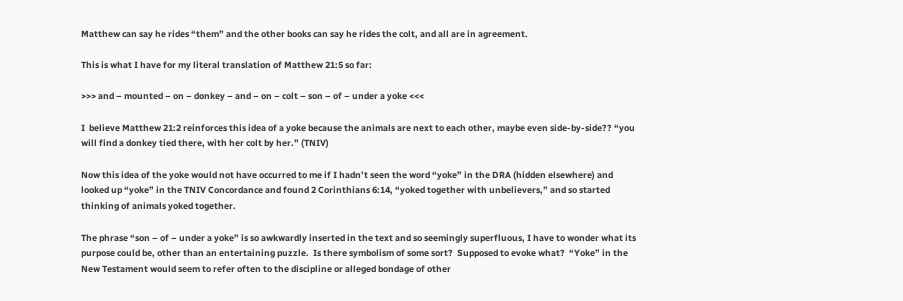Matthew can say he rides “them” and the other books can say he rides the colt, and all are in agreement.

This is what I have for my literal translation of Matthew 21:5 so far:

>>> and – mounted – on – donkey – and – on – colt – son – of – under a yoke <<<

I  believe Matthew 21:2 reinforces this idea of a yoke because the animals are next to each other, maybe even side-by-side?? “you will find a donkey tied there, with her colt by her.” (TNIV)

Now this idea of the yoke would not have occurred to me if I hadn’t seen the word “yoke” in the DRA (hidden elsewhere) and looked up “yoke” in the TNIV Concordance and found 2 Corinthians 6:14, “yoked together with unbelievers,” and so started thinking of animals yoked together.

The phrase “son – of – under a yoke” is so awkwardly inserted in the text and so seemingly superfluous, I have to wonder what its purpose could be, other than an entertaining puzzle.  Is there symbolism of some sort?  Supposed to evoke what?  “Yoke” in the New Testament would seem to refer often to the discipline or alleged bondage of other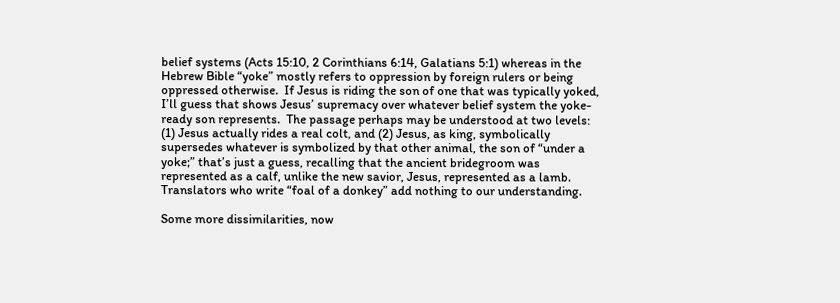belief systems (Acts 15:10, 2 Corinthians 6:14, Galatians 5:1) whereas in the Hebrew Bible “yoke” mostly refers to oppression by foreign rulers or being oppressed otherwise.  If Jesus is riding the son of one that was typically yoked, I’ll guess that shows Jesus’ supremacy over whatever belief system the yoke-ready son represents.  The passage perhaps may be understood at two levels:  (1) Jesus actually rides a real colt, and (2) Jesus, as king, symbolically supersedes whatever is symbolized by that other animal, the son of “under a yoke;” that’s just a guess, recalling that the ancient bridegroom was represented as a calf, unlike the new savior, Jesus, represented as a lamb.  Translators who write “foal of a donkey” add nothing to our understanding.

Some more dissimilarities, now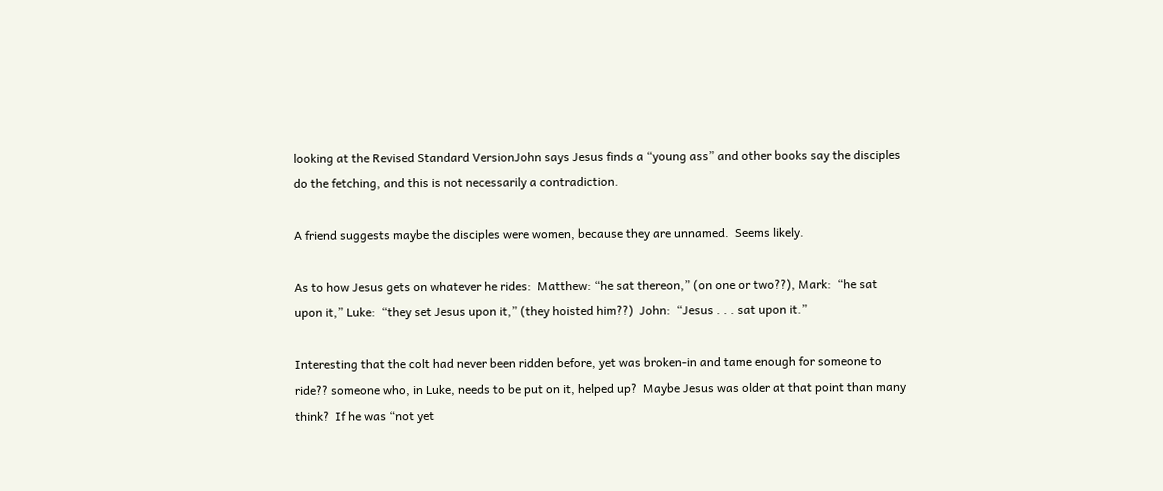looking at the Revised Standard VersionJohn says Jesus finds a “young ass” and other books say the disciples do the fetching, and this is not necessarily a contradiction.

A friend suggests maybe the disciples were women, because they are unnamed.  Seems likely.

As to how Jesus gets on whatever he rides:  Matthew: “he sat thereon,” (on one or two??), Mark:  “he sat upon it,” Luke:  “they set Jesus upon it,” (they hoisted him??)  John:  “Jesus . . . sat upon it.”

Interesting that the colt had never been ridden before, yet was broken-in and tame enough for someone to ride?? someone who, in Luke, needs to be put on it, helped up?  Maybe Jesus was older at that point than many think?  If he was “not yet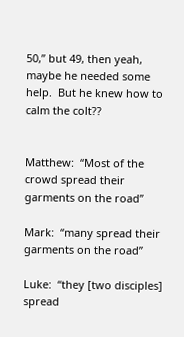50,” but 49, then yeah, maybe he needed some help.  But he knew how to calm the colt??


Matthew:  “Most of the crowd spread their garments on the road”

Mark:  “many spread their garments on the road”

Luke:  “they [two disciples] spread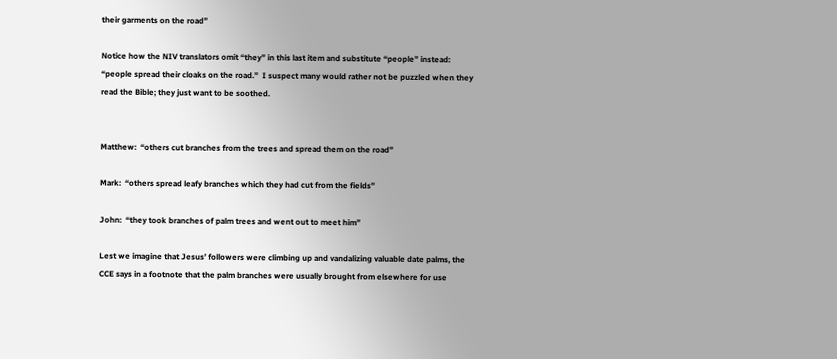their garments on the road”

Notice how the NIV translators omit “they” in this last item and substitute “people” instead:  “people spread their cloaks on the road.”  I suspect many would rather not be puzzled when they read the Bible; they just want to be soothed.


Matthew:  “others cut branches from the trees and spread them on the road”

Mark:  “others spread leafy branches which they had cut from the fields”

John:  “they took branches of palm trees and went out to meet him”

Lest we imagine that Jesus’ followers were climbing up and vandalizing valuable date palms, the CCE says in a footnote that the palm branches were usually brought from elsewhere for use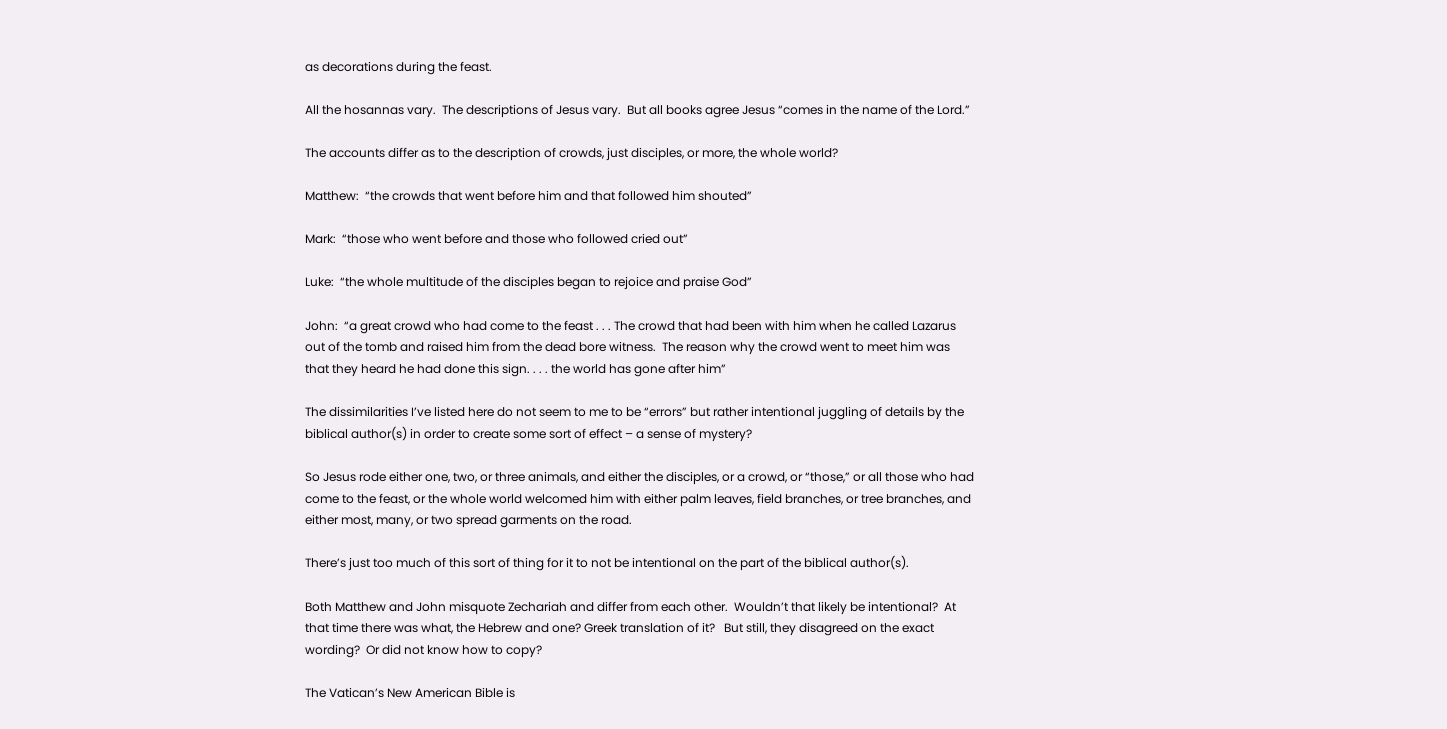as decorations during the feast.

All the hosannas vary.  The descriptions of Jesus vary.  But all books agree Jesus “comes in the name of the Lord.”

The accounts differ as to the description of crowds, just disciples, or more, the whole world?

Matthew:  “the crowds that went before him and that followed him shouted”

Mark:  “those who went before and those who followed cried out”

Luke:  “the whole multitude of the disciples began to rejoice and praise God”

John:  “a great crowd who had come to the feast . . . The crowd that had been with him when he called Lazarus out of the tomb and raised him from the dead bore witness.  The reason why the crowd went to meet him was that they heard he had done this sign. . . . the world has gone after him”

The dissimilarities I’ve listed here do not seem to me to be “errors” but rather intentional juggling of details by the biblical author(s) in order to create some sort of effect – a sense of mystery?

So Jesus rode either one, two, or three animals, and either the disciples, or a crowd, or “those,” or all those who had come to the feast, or the whole world welcomed him with either palm leaves, field branches, or tree branches, and either most, many, or two spread garments on the road.

There’s just too much of this sort of thing for it to not be intentional on the part of the biblical author(s).

Both Matthew and John misquote Zechariah and differ from each other.  Wouldn’t that likely be intentional?  At that time there was what, the Hebrew and one? Greek translation of it?   But still, they disagreed on the exact wording?  Or did not know how to copy?

The Vatican’s New American Bible is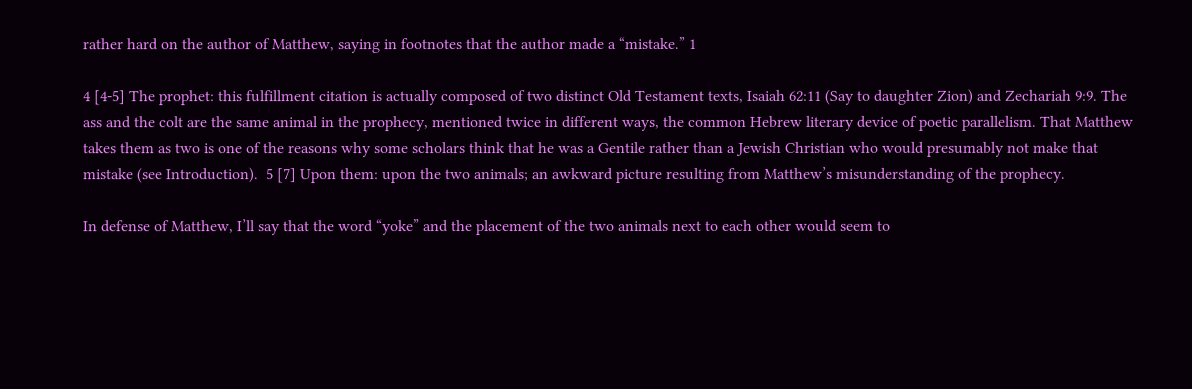rather hard on the author of Matthew, saying in footnotes that the author made a “mistake.” 1

4 [4-5] The prophet: this fulfillment citation is actually composed of two distinct Old Testament texts, Isaiah 62:11 (Say to daughter Zion) and Zechariah 9:9. The ass and the colt are the same animal in the prophecy, mentioned twice in different ways, the common Hebrew literary device of poetic parallelism. That Matthew takes them as two is one of the reasons why some scholars think that he was a Gentile rather than a Jewish Christian who would presumably not make that mistake (see Introduction).  5 [7] Upon them: upon the two animals; an awkward picture resulting from Matthew’s misunderstanding of the prophecy.

In defense of Matthew, I’ll say that the word “yoke” and the placement of the two animals next to each other would seem to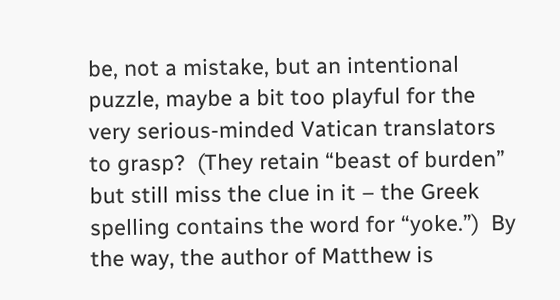be, not a mistake, but an intentional puzzle, maybe a bit too playful for the very serious-minded Vatican translators to grasp?  (They retain “beast of burden” but still miss the clue in it – the Greek spelling contains the word for “yoke.”)  By the way, the author of Matthew is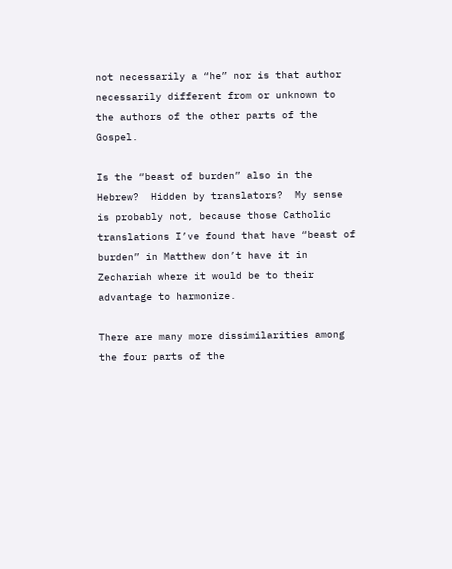not necessarily a “he” nor is that author necessarily different from or unknown to the authors of the other parts of the Gospel.

Is the “beast of burden” also in the Hebrew?  Hidden by translators?  My sense is probably not, because those Catholic translations I’ve found that have “beast of burden” in Matthew don’t have it in Zechariah where it would be to their advantage to harmonize.

There are many more dissimilarities among the four parts of the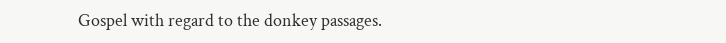Gospel with regard to the donkey passages.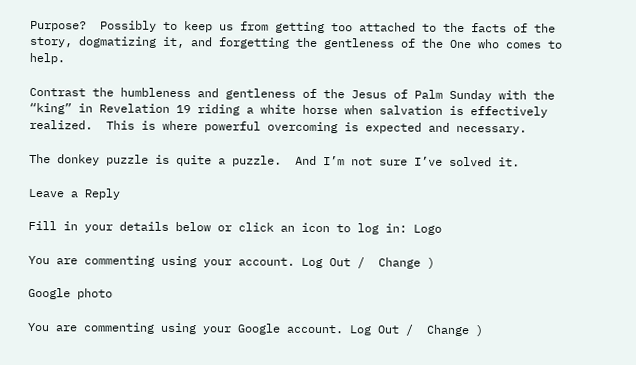Purpose?  Possibly to keep us from getting too attached to the facts of the story, dogmatizing it, and forgetting the gentleness of the One who comes to help.

Contrast the humbleness and gentleness of the Jesus of Palm Sunday with the “king” in Revelation 19 riding a white horse when salvation is effectively realized.  This is where powerful overcoming is expected and necessary.

The donkey puzzle is quite a puzzle.  And I’m not sure I’ve solved it.

Leave a Reply

Fill in your details below or click an icon to log in: Logo

You are commenting using your account. Log Out /  Change )

Google photo

You are commenting using your Google account. Log Out /  Change )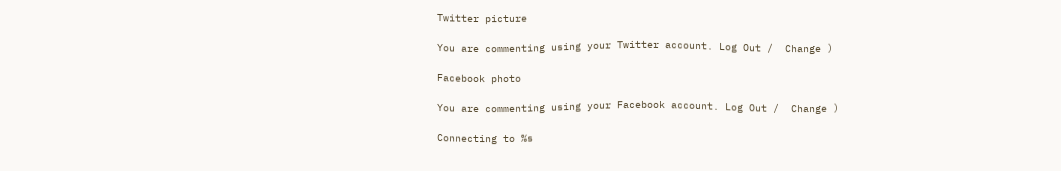Twitter picture

You are commenting using your Twitter account. Log Out /  Change )

Facebook photo

You are commenting using your Facebook account. Log Out /  Change )

Connecting to %s